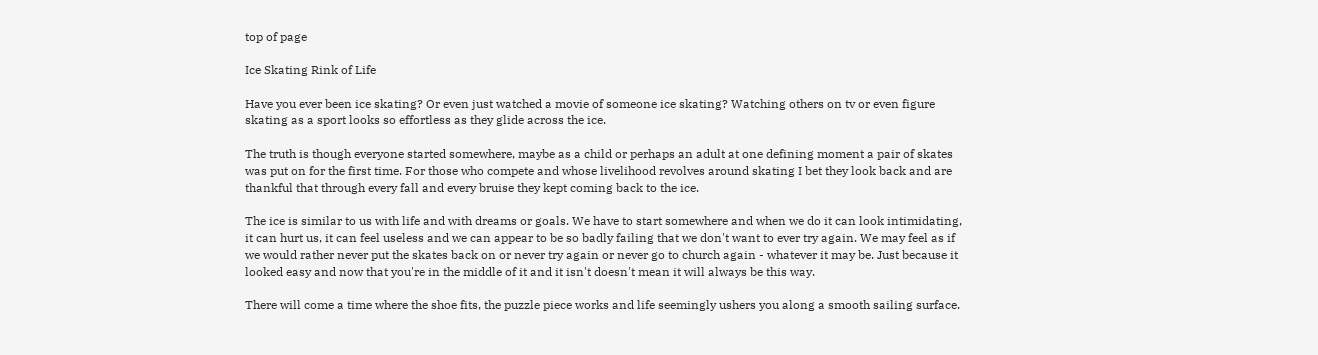top of page

Ice Skating Rink of Life

Have you ever been ice skating? Or even just watched a movie of someone ice skating? Watching others on tv or even figure skating as a sport looks so effortless as they glide across the ice.

The truth is though everyone started somewhere, maybe as a child or perhaps an adult at one defining moment a pair of skates was put on for the first time. For those who compete and whose livelihood revolves around skating I bet they look back and are thankful that through every fall and every bruise they kept coming back to the ice.

The ice is similar to us with life and with dreams or goals. We have to start somewhere and when we do it can look intimidating, it can hurt us, it can feel useless and we can appear to be so badly failing that we don't want to ever try again. We may feel as if we would rather never put the skates back on or never try again or never go to church again - whatever it may be. Just because it looked easy and now that you're in the middle of it and it isn't doesn't mean it will always be this way.

There will come a time where the shoe fits, the puzzle piece works and life seemingly ushers you along a smooth sailing surface.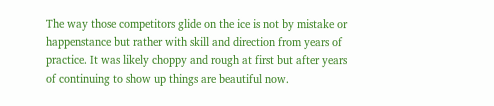The way those competitors glide on the ice is not by mistake or happenstance but rather with skill and direction from years of practice. It was likely choppy and rough at first but after years of continuing to show up things are beautiful now.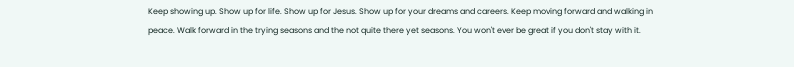Keep showing up. Show up for life. Show up for Jesus. Show up for your dreams and careers. Keep moving forward and walking in peace. Walk forward in the trying seasons and the not quite there yet seasons. You won't ever be great if you don't stay with it.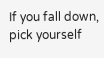If you fall down, pick yourself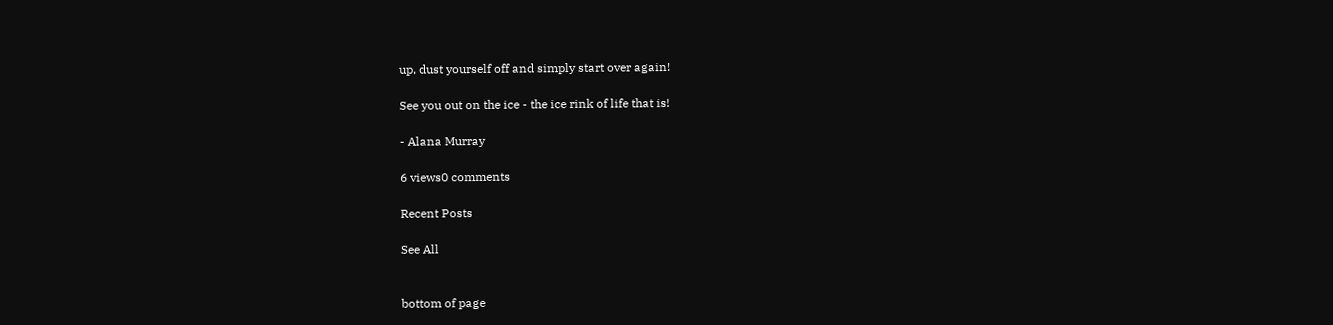up, dust yourself off and simply start over again!

See you out on the ice - the ice rink of life that is!

- Alana Murray

6 views0 comments

Recent Posts

See All


bottom of page